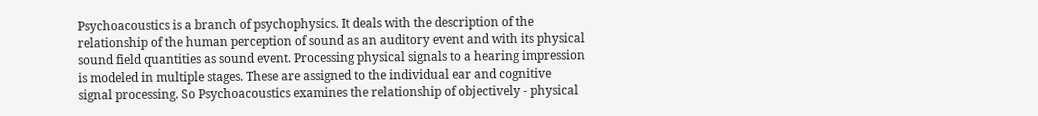Psychoacoustics is a branch of psychophysics. It deals with the description of the relationship of the human perception of sound as an auditory event and with its physical sound field quantities as sound event. Processing physical signals to a hearing impression is modeled in multiple stages. These are assigned to the individual ear and cognitive signal processing. So Psychoacoustics examines the relationship of objectively - physical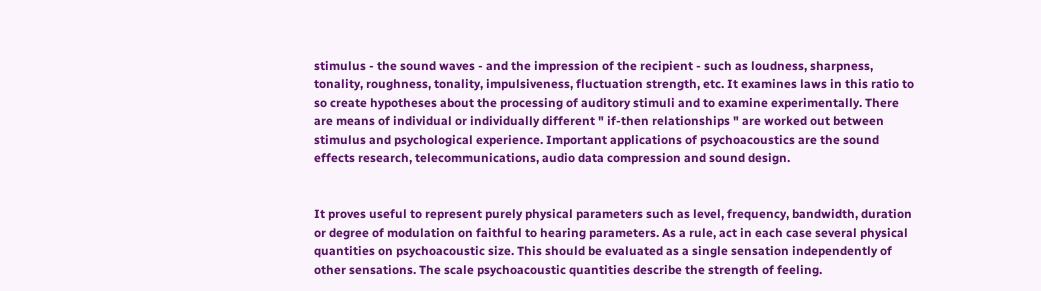stimulus - the sound waves - and the impression of the recipient - such as loudness, sharpness, tonality, roughness, tonality, impulsiveness, fluctuation strength, etc. It examines laws in this ratio to so create hypotheses about the processing of auditory stimuli and to examine experimentally. There are means of individual or individually different " if-then relationships " are worked out between stimulus and psychological experience. Important applications of psychoacoustics are the sound effects research, telecommunications, audio data compression and sound design.


It proves useful to represent purely physical parameters such as level, frequency, bandwidth, duration or degree of modulation on faithful to hearing parameters. As a rule, act in each case several physical quantities on psychoacoustic size. This should be evaluated as a single sensation independently of other sensations. The scale psychoacoustic quantities describe the strength of feeling.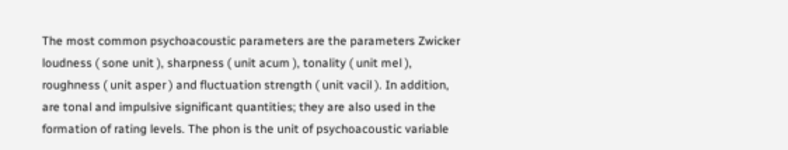The most common psychoacoustic parameters are the parameters Zwicker loudness ( sone unit ), sharpness ( unit acum ), tonality ( unit mel ), roughness ( unit asper ) and fluctuation strength ( unit vacil ). In addition, are tonal and impulsive significant quantities; they are also used in the formation of rating levels. The phon is the unit of psychoacoustic variable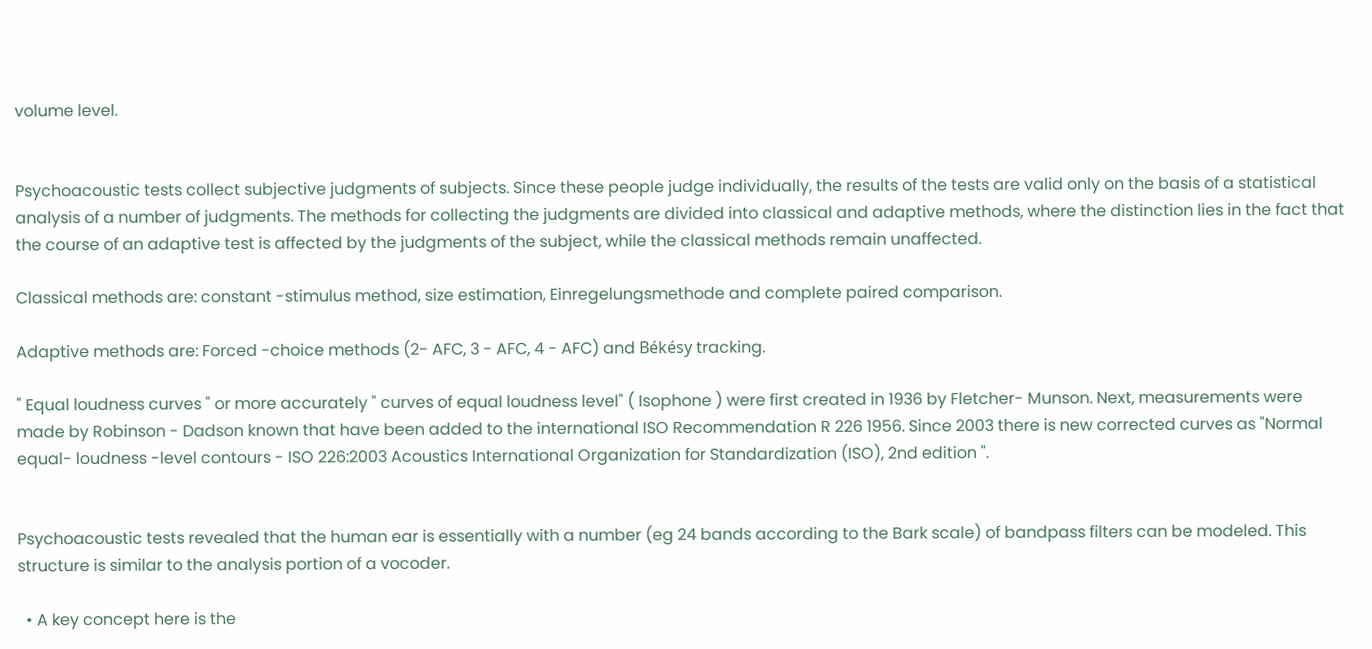volume level.


Psychoacoustic tests collect subjective judgments of subjects. Since these people judge individually, the results of the tests are valid only on the basis of a statistical analysis of a number of judgments. The methods for collecting the judgments are divided into classical and adaptive methods, where the distinction lies in the fact that the course of an adaptive test is affected by the judgments of the subject, while the classical methods remain unaffected.

Classical methods are: constant -stimulus method, size estimation, Einregelungsmethode and complete paired comparison.

Adaptive methods are: Forced -choice methods (2- AFC, 3 - AFC, 4 - AFC) and Békésy tracking.

" Equal loudness curves " or more accurately " curves of equal loudness level" ( Isophone ) were first created in 1936 by Fletcher- Munson. Next, measurements were made by Robinson - Dadson known that have been added to the international ISO Recommendation R 226 1956. Since 2003 there is new corrected curves as "Normal equal- loudness -level contours - ISO 226:2003 Acoustics International Organization for Standardization (ISO), 2nd edition ".


Psychoacoustic tests revealed that the human ear is essentially with a number (eg 24 bands according to the Bark scale) of bandpass filters can be modeled. This structure is similar to the analysis portion of a vocoder.

  • A key concept here is the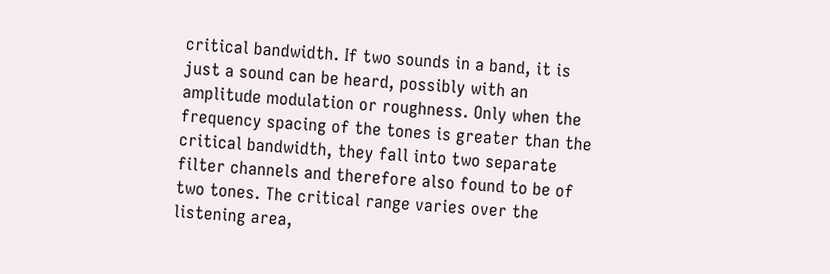critical bandwidth. If two sounds in a band, it is just a sound can be heard, possibly with an amplitude modulation or roughness. Only when the frequency spacing of the tones is greater than the critical bandwidth, they fall into two separate filter channels and therefore also found to be of two tones. The critical range varies over the listening area,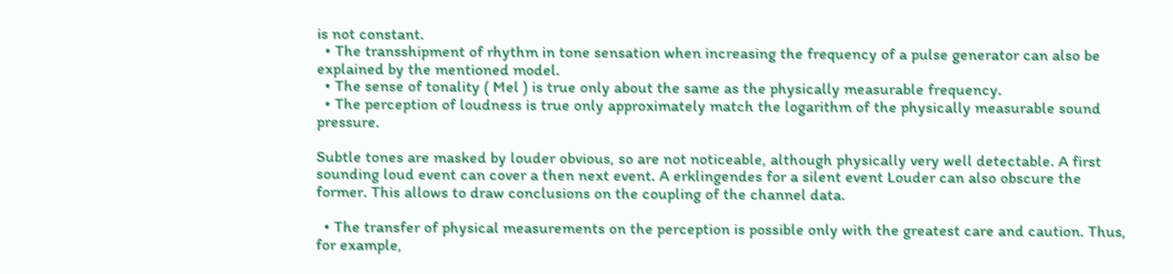is not constant.
  • The transshipment of rhythm in tone sensation when increasing the frequency of a pulse generator can also be explained by the mentioned model.
  • The sense of tonality ( Mel ) is true only about the same as the physically measurable frequency.
  • The perception of loudness is true only approximately match the logarithm of the physically measurable sound pressure.

Subtle tones are masked by louder obvious, so are not noticeable, although physically very well detectable. A first sounding loud event can cover a then next event. A erklingendes for a silent event Louder can also obscure the former. This allows to draw conclusions on the coupling of the channel data.

  • The transfer of physical measurements on the perception is possible only with the greatest care and caution. Thus, for example,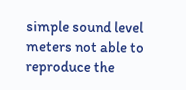simple sound level meters not able to reproduce the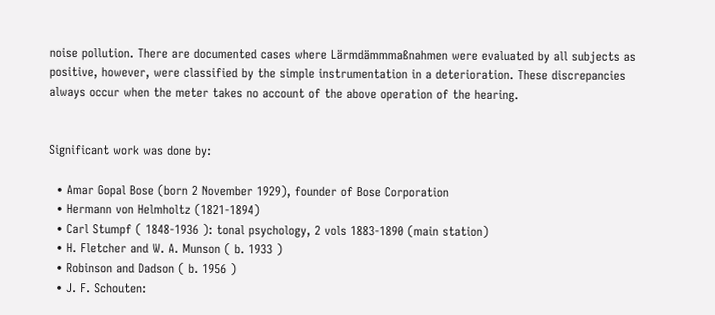noise pollution. There are documented cases where Lärmdämmmaßnahmen were evaluated by all subjects as positive, however, were classified by the simple instrumentation in a deterioration. These discrepancies always occur when the meter takes no account of the above operation of the hearing.


Significant work was done by:

  • Amar Gopal Bose (born 2 November 1929), founder of Bose Corporation
  • Hermann von Helmholtz (1821-1894)
  • Carl Stumpf ( 1848-1936 ): tonal psychology, 2 vols 1883-1890 (main station)
  • H. Fletcher and W. A. Munson ( b. 1933 )
  • Robinson and Dadson ( b. 1956 )
  • J. F. Schouten: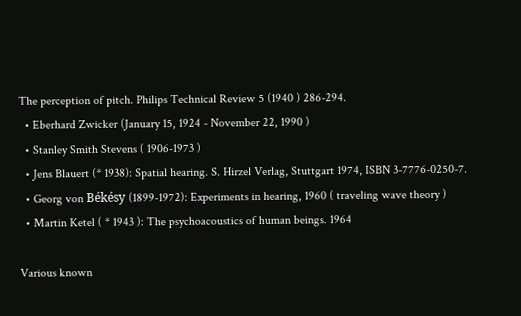The perception of pitch. Philips Technical Review 5 (1940 ) 286-294.
  • Eberhard Zwicker (January 15, 1924 - November 22, 1990 )
  • Stanley Smith Stevens ( 1906-1973 )
  • Jens Blauert (* 1938): Spatial hearing. S. Hirzel Verlag, Stuttgart 1974, ISBN 3-7776-0250-7.
  • Georg von Békésy (1899-1972): Experiments in hearing, 1960 ( traveling wave theory )
  • Martin Ketel ( * 1943 ): The psychoacoustics of human beings. 1964

Various known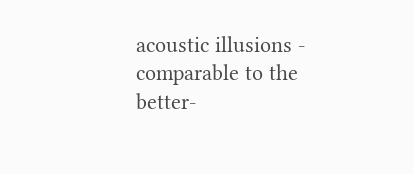acoustic illusions - comparable to the better-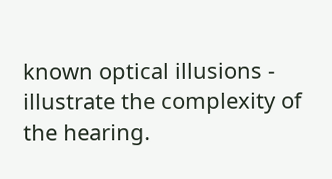known optical illusions - illustrate the complexity of the hearing.